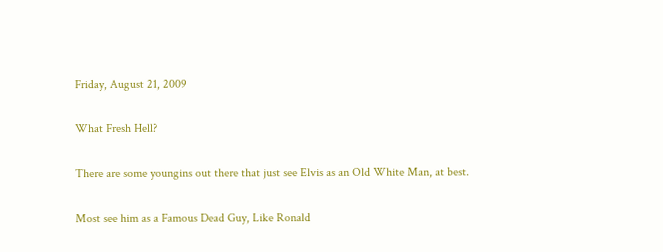Friday, August 21, 2009

What Fresh Hell?

There are some youngins out there that just see Elvis as an Old White Man, at best.

Most see him as a Famous Dead Guy, Like Ronald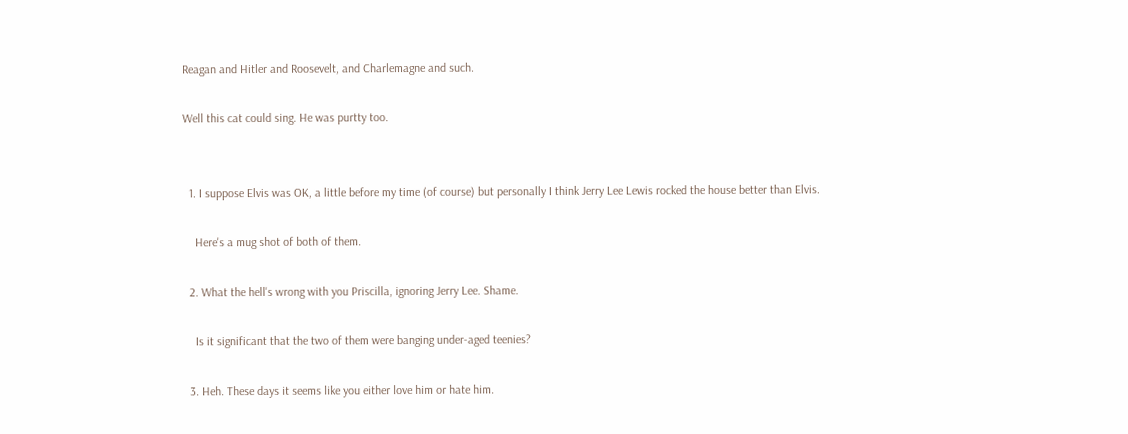Reagan and Hitler and Roosevelt, and Charlemagne and such.

Well this cat could sing. He was purtty too.


  1. I suppose Elvis was OK, a little before my time (of course) but personally I think Jerry Lee Lewis rocked the house better than Elvis.

    Here's a mug shot of both of them.

  2. What the hell's wrong with you Priscilla, ignoring Jerry Lee. Shame.

    Is it significant that the two of them were banging under-aged teenies?

  3. Heh. These days it seems like you either love him or hate him.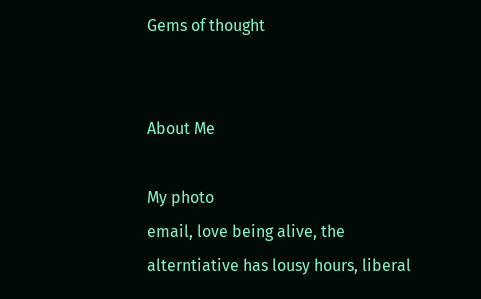Gems of thought


About Me

My photo
email, love being alive, the alterntiative has lousy hours, liberal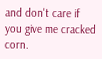and don't care if you give me cracked corn.